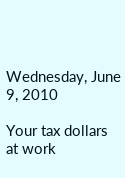Wednesday, June 9, 2010

Your tax dollars at work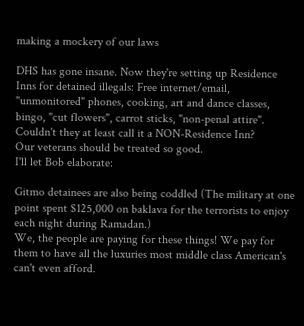making a mockery of our laws

DHS has gone insane. Now they're setting up Residence Inns for detained illegals: Free internet/email, "unmonitored" phones, cooking, art and dance classes, bingo, "cut flowers", carrot sticks, "non-penal attire".
Couldn't they at least call it a NON-Residence Inn?
Our veterans should be treated so good.
I'll let Bob elaborate:

Gitmo detainees are also being coddled (The military at one point spent $125,000 on baklava for the terrorists to enjoy each night during Ramadan.)
We, the people are paying for these things! We pay for them to have all the luxuries most middle class American's can't even afford.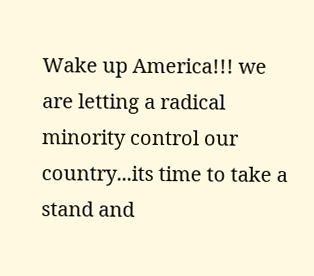Wake up America!!! we are letting a radical minority control our country...its time to take a stand and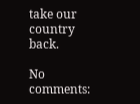take our country back.

No comments: